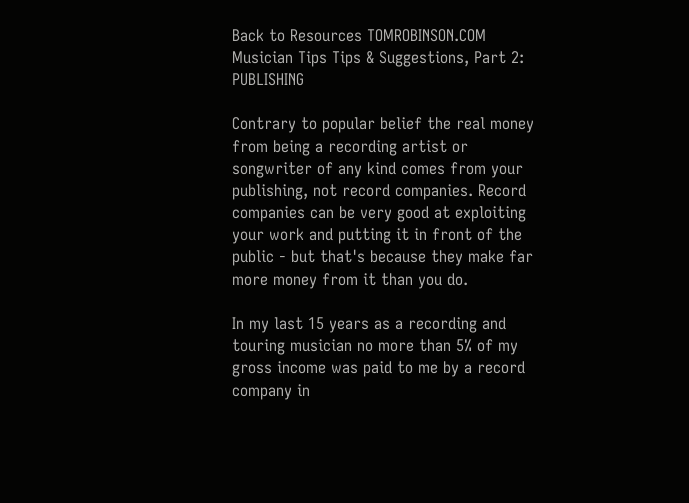Back to Resources TOMROBINSON.COM
Musician Tips Tips & Suggestions, Part 2: PUBLISHING

Contrary to popular belief the real money from being a recording artist or songwriter of any kind comes from your publishing, not record companies. Record companies can be very good at exploiting your work and putting it in front of the public - but that's because they make far more money from it than you do.

In my last 15 years as a recording and touring musician no more than 5% of my gross income was paid to me by a record company in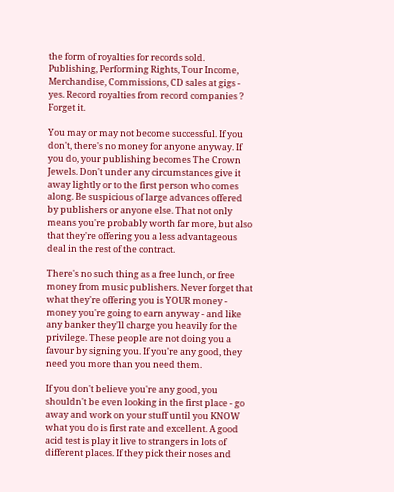the form of royalties for records sold. Publishing, Performing Rights, Tour Income, Merchandise, Commissions, CD sales at gigs - yes. Record royalties from record companies ? Forget it.

You may or may not become successful. If you don't, there's no money for anyone anyway. If you do, your publishing becomes The Crown Jewels. Don't under any circumstances give it away lightly or to the first person who comes along. Be suspicious of large advances offered by publishers or anyone else. That not only means you're probably worth far more, but also that they're offering you a less advantageous deal in the rest of the contract.

There's no such thing as a free lunch, or free money from music publishers. Never forget that what they're offering you is YOUR money - money you're going to earn anyway - and like any banker they'll charge you heavily for the privilege. These people are not doing you a favour by signing you. If you're any good, they need you more than you need them.

If you don't believe you're any good, you shouldn't be even looking in the first place - go away and work on your stuff until you KNOW what you do is first rate and excellent. A good acid test is play it live to strangers in lots of different places. If they pick their noses and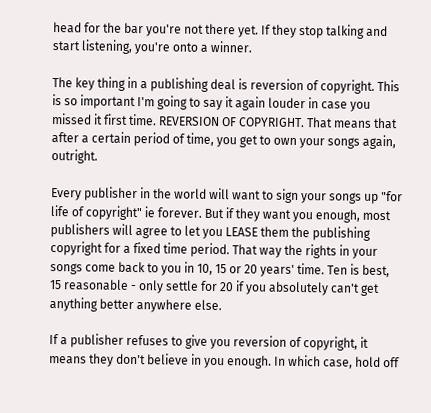head for the bar you're not there yet. If they stop talking and start listening, you're onto a winner.

The key thing in a publishing deal is reversion of copyright. This is so important I'm going to say it again louder in case you missed it first time. REVERSION OF COPYRIGHT. That means that after a certain period of time, you get to own your songs again, outright.

Every publisher in the world will want to sign your songs up "for life of copyright" ie forever. But if they want you enough, most publishers will agree to let you LEASE them the publishing copyright for a fixed time period. That way the rights in your songs come back to you in 10, 15 or 20 years' time. Ten is best, 15 reasonable - only settle for 20 if you absolutely can't get anything better anywhere else.

If a publisher refuses to give you reversion of copyright, it means they don't believe in you enough. In which case, hold off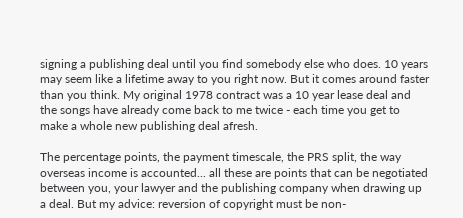signing a publishing deal until you find somebody else who does. 10 years may seem like a lifetime away to you right now. But it comes around faster than you think. My original 1978 contract was a 10 year lease deal and the songs have already come back to me twice - each time you get to make a whole new publishing deal afresh.

The percentage points, the payment timescale, the PRS split, the way overseas income is accounted... all these are points that can be negotiated between you, your lawyer and the publishing company when drawing up a deal. But my advice: reversion of copyright must be non-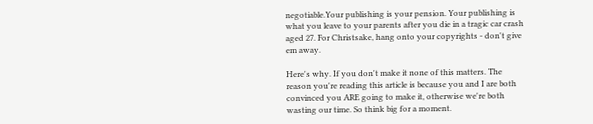negotiable.Your publishing is your pension. Your publishing is what you leave to your parents after you die in a tragic car crash aged 27. For Christsake, hang onto your copyrights - don't give em away.

Here's why. If you don't make it none of this matters. The reason you're reading this article is because you and I are both convinced you ARE going to make it, otherwise we're both wasting our time. So think big for a moment.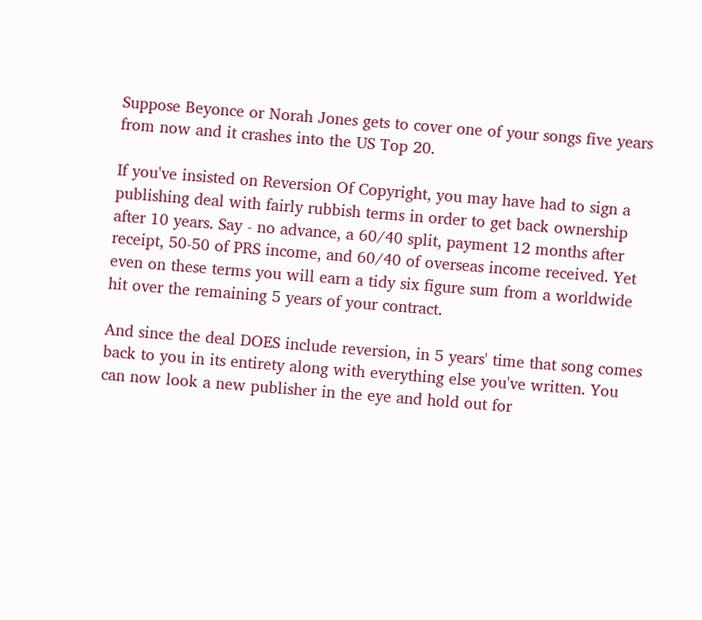Suppose Beyonce or Norah Jones gets to cover one of your songs five years from now and it crashes into the US Top 20.

If you've insisted on Reversion Of Copyright, you may have had to sign a publishing deal with fairly rubbish terms in order to get back ownership after 10 years. Say - no advance, a 60/40 split, payment 12 months after receipt, 50-50 of PRS income, and 60/40 of overseas income received. Yet even on these terms you will earn a tidy six figure sum from a worldwide hit over the remaining 5 years of your contract.

And since the deal DOES include reversion, in 5 years' time that song comes back to you in its entirety along with everything else you've written. You can now look a new publisher in the eye and hold out for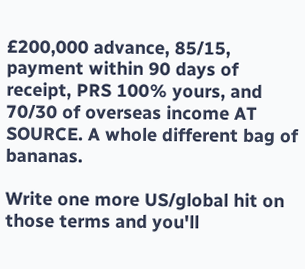£200,000 advance, 85/15, payment within 90 days of receipt, PRS 100% yours, and 70/30 of overseas income AT SOURCE. A whole different bag of bananas.

Write one more US/global hit on those terms and you'll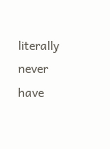literally never have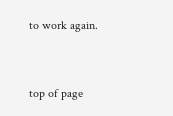to work again.


top of page